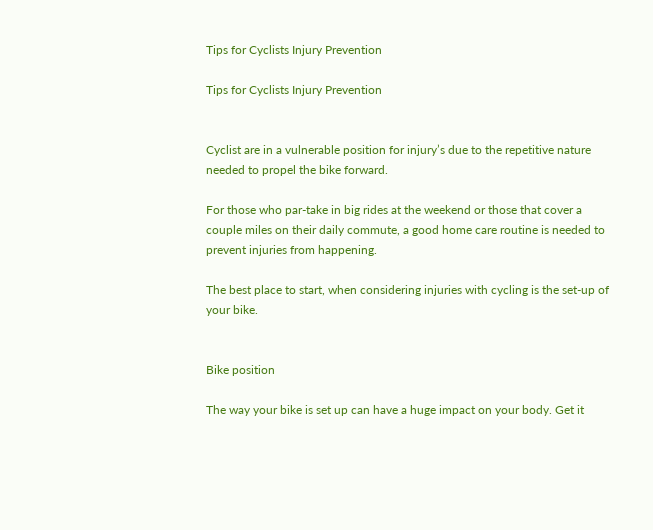Tips for Cyclists Injury Prevention

Tips for Cyclists Injury Prevention


Cyclist are in a vulnerable position for injury’s due to the repetitive nature needed to propel the bike forward.

For those who par-take in big rides at the weekend or those that cover a couple miles on their daily commute, a good home care routine is needed to prevent injuries from happening.

The best place to start, when considering injuries with cycling is the set-up of your bike.


Bike position

The way your bike is set up can have a huge impact on your body. Get it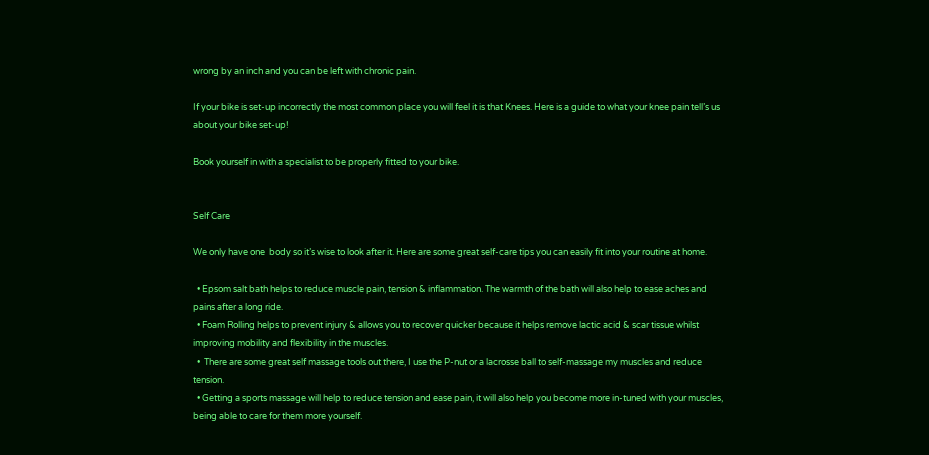wrong by an inch and you can be left with chronic pain.

If your bike is set-up incorrectly the most common place you will feel it is that Knees. Here is a guide to what your knee pain tell’s us about your bike set-up!

Book yourself in with a specialist to be properly fitted to your bike.


Self Care

We only have one  body so it’s wise to look after it. Here are some great self-care tips you can easily fit into your routine at home.

  • Epsom salt bath helps to reduce muscle pain, tension & inflammation. The warmth of the bath will also help to ease aches and pains after a long ride.
  • Foam Rolling helps to prevent injury & allows you to recover quicker because it helps remove lactic acid & scar tissue whilst improving mobility and flexibility in the muscles.
  •  There are some great self massage tools out there, I use the P-nut or a lacrosse ball to self-massage my muscles and reduce tension.
  • Getting a sports massage will help to reduce tension and ease pain, it will also help you become more in-tuned with your muscles, being able to care for them more yourself.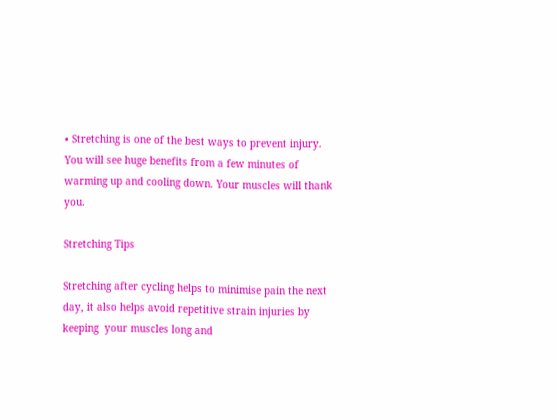• Stretching is one of the best ways to prevent injury. You will see huge benefits from a few minutes of warming up and cooling down. Your muscles will thank you.

Stretching Tips

Stretching after cycling helps to minimise pain the next day, it also helps avoid repetitive strain injuries by keeping  your muscles long and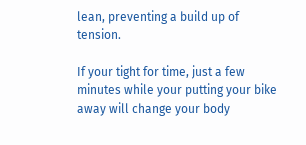lean, preventing a build up of tension.

If your tight for time, just a few minutes while your putting your bike away will change your body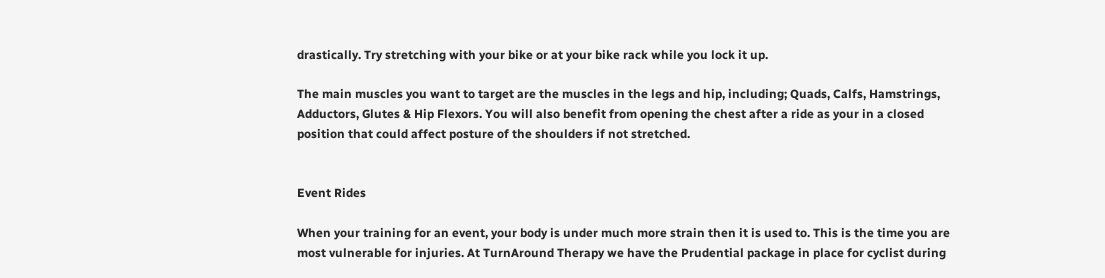drastically. Try stretching with your bike or at your bike rack while you lock it up.

The main muscles you want to target are the muscles in the legs and hip, including; Quads, Calfs, Hamstrings, Adductors, Glutes & Hip Flexors. You will also benefit from opening the chest after a ride as your in a closed position that could affect posture of the shoulders if not stretched.


Event Rides

When your training for an event, your body is under much more strain then it is used to. This is the time you are most vulnerable for injuries. At TurnAround Therapy we have the Prudential package in place for cyclist during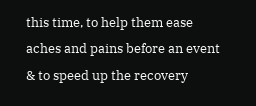this time, to help them ease aches and pains before an event & to speed up the recovery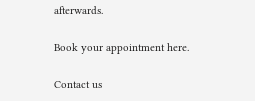afterwards.

Book your appointment here.

Contact us